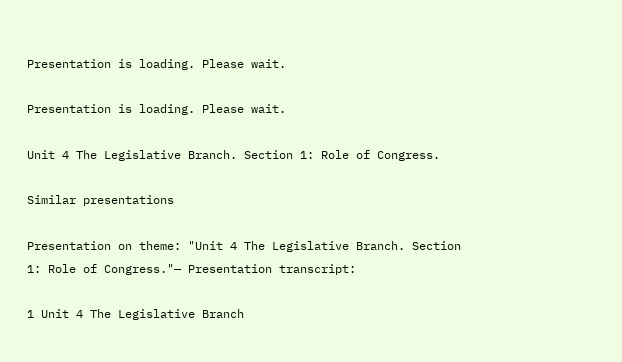Presentation is loading. Please wait.

Presentation is loading. Please wait.

Unit 4 The Legislative Branch. Section 1: Role of Congress.

Similar presentations

Presentation on theme: "Unit 4 The Legislative Branch. Section 1: Role of Congress."— Presentation transcript:

1 Unit 4 The Legislative Branch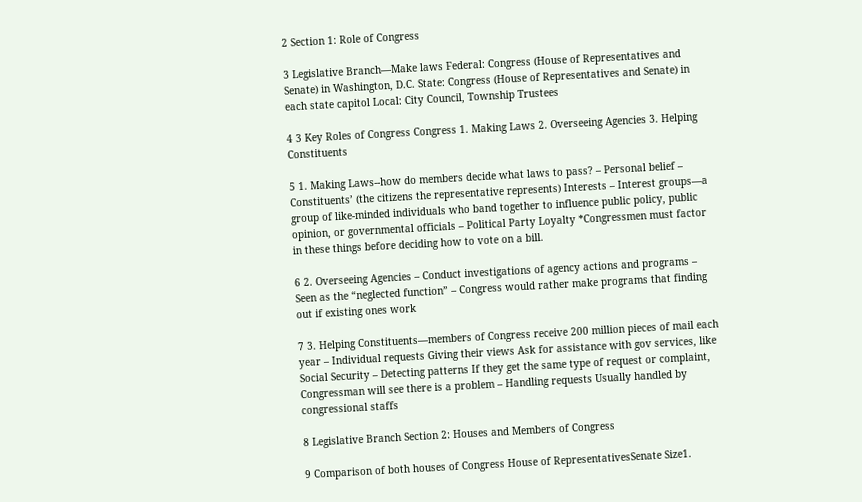2 Section 1: Role of Congress

3 Legislative Branch—Make laws Federal: Congress (House of Representatives and Senate) in Washington, D.C. State: Congress (House of Representatives and Senate) in each state capitol Local: City Council, Township Trustees

4 3 Key Roles of Congress Congress 1. Making Laws 2. Overseeing Agencies 3. Helping Constituents

5 1. Making Laws--how do members decide what laws to pass? – Personal belief – Constituents’ (the citizens the representative represents) Interests – Interest groups—a group of like-minded individuals who band together to influence public policy, public opinion, or governmental officials – Political Party Loyalty *Congressmen must factor in these things before deciding how to vote on a bill.

6 2. Overseeing Agencies – Conduct investigations of agency actions and programs – Seen as the “neglected function” – Congress would rather make programs that finding out if existing ones work

7 3. Helping Constituents—members of Congress receive 200 million pieces of mail each year – Individual requests Giving their views Ask for assistance with gov services, like Social Security – Detecting patterns If they get the same type of request or complaint, Congressman will see there is a problem – Handling requests Usually handled by congressional staffs

8 Legislative Branch Section 2: Houses and Members of Congress

9 Comparison of both houses of Congress House of RepresentativesSenate Size1.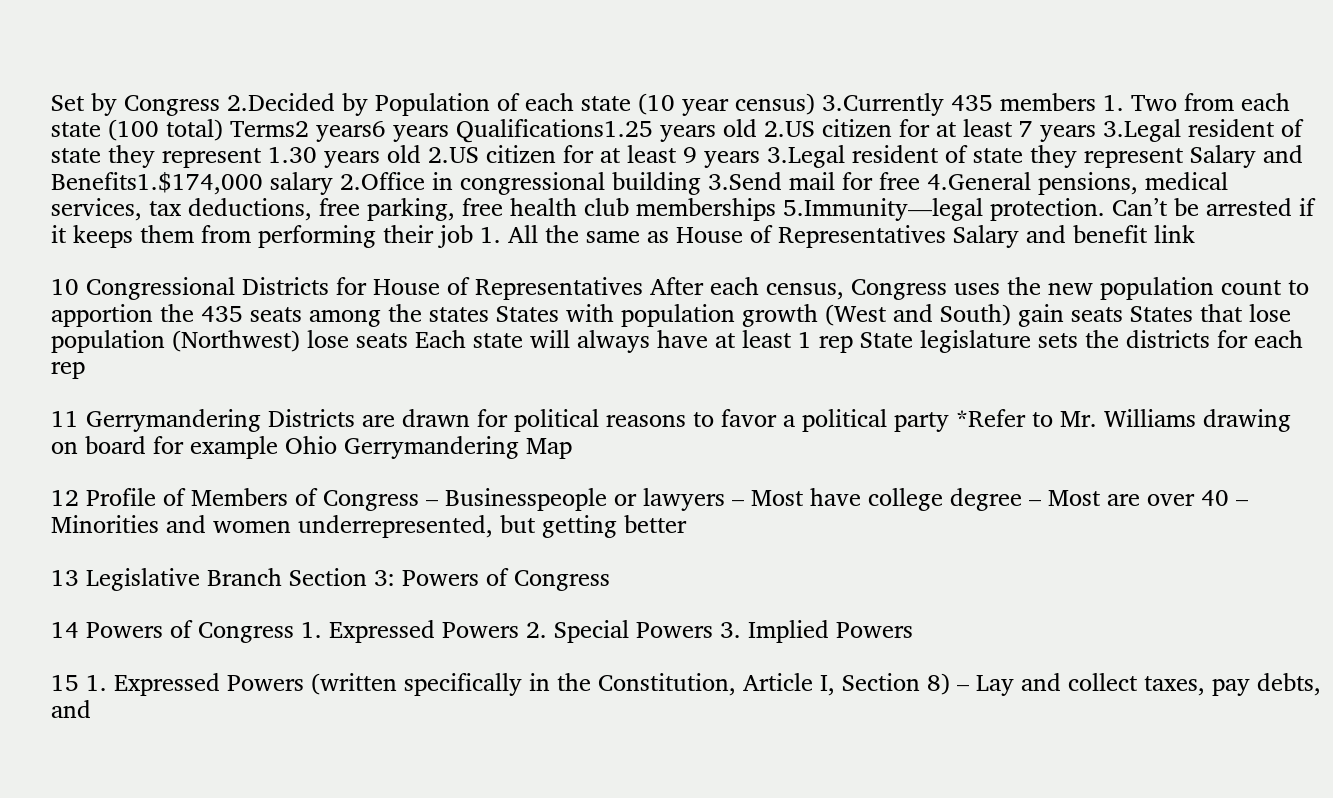Set by Congress 2.Decided by Population of each state (10 year census) 3.Currently 435 members 1. Two from each state (100 total) Terms2 years6 years Qualifications1.25 years old 2.US citizen for at least 7 years 3.Legal resident of state they represent 1.30 years old 2.US citizen for at least 9 years 3.Legal resident of state they represent Salary and Benefits1.$174,000 salary 2.Office in congressional building 3.Send mail for free 4.General pensions, medical services, tax deductions, free parking, free health club memberships 5.Immunity—legal protection. Can’t be arrested if it keeps them from performing their job 1. All the same as House of Representatives Salary and benefit link

10 Congressional Districts for House of Representatives After each census, Congress uses the new population count to apportion the 435 seats among the states States with population growth (West and South) gain seats States that lose population (Northwest) lose seats Each state will always have at least 1 rep State legislature sets the districts for each rep

11 Gerrymandering Districts are drawn for political reasons to favor a political party *Refer to Mr. Williams drawing on board for example Ohio Gerrymandering Map

12 Profile of Members of Congress – Businesspeople or lawyers – Most have college degree – Most are over 40 – Minorities and women underrepresented, but getting better

13 Legislative Branch Section 3: Powers of Congress

14 Powers of Congress 1. Expressed Powers 2. Special Powers 3. Implied Powers

15 1. Expressed Powers (written specifically in the Constitution, Article I, Section 8) – Lay and collect taxes, pay debts, and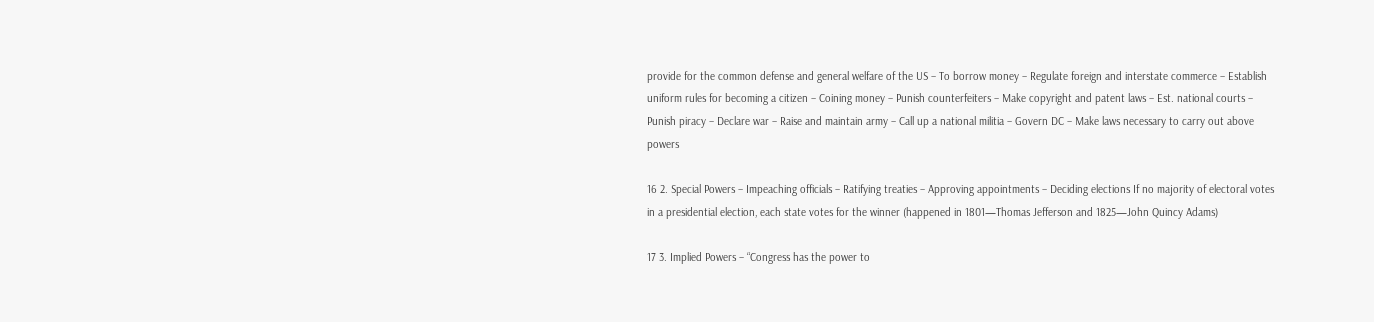provide for the common defense and general welfare of the US – To borrow money – Regulate foreign and interstate commerce – Establish uniform rules for becoming a citizen – Coining money – Punish counterfeiters – Make copyright and patent laws – Est. national courts – Punish piracy – Declare war – Raise and maintain army – Call up a national militia – Govern DC – Make laws necessary to carry out above powers

16 2. Special Powers – Impeaching officials – Ratifying treaties – Approving appointments – Deciding elections If no majority of electoral votes in a presidential election, each state votes for the winner (happened in 1801—Thomas Jefferson and 1825—John Quincy Adams)

17 3. Implied Powers – “Congress has the power to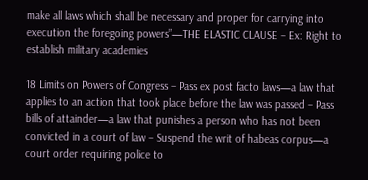make all laws which shall be necessary and proper for carrying into execution the foregoing powers”—THE ELASTIC CLAUSE – Ex: Right to establish military academies

18 Limits on Powers of Congress – Pass ex post facto laws—a law that applies to an action that took place before the law was passed – Pass bills of attainder—a law that punishes a person who has not been convicted in a court of law – Suspend the writ of habeas corpus—a court order requiring police to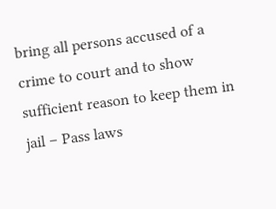bring all persons accused of a crime to court and to show sufficient reason to keep them in jail – Pass laws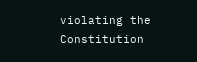violating the Constitution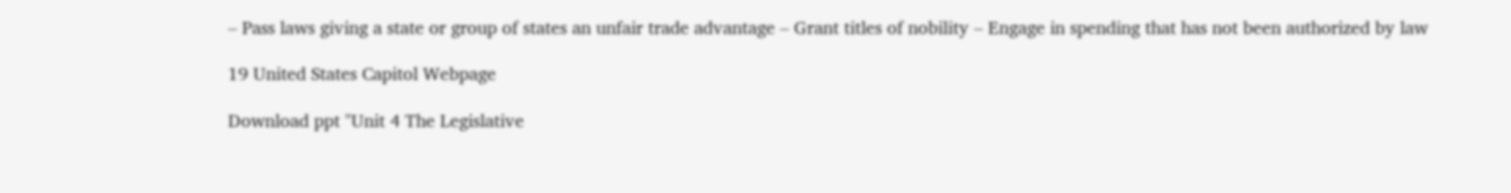– Pass laws giving a state or group of states an unfair trade advantage – Grant titles of nobility – Engage in spending that has not been authorized by law

19 United States Capitol Webpage

Download ppt "Unit 4 The Legislative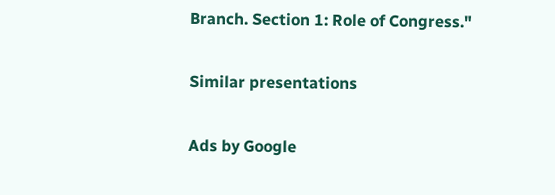Branch. Section 1: Role of Congress."

Similar presentations

Ads by Google